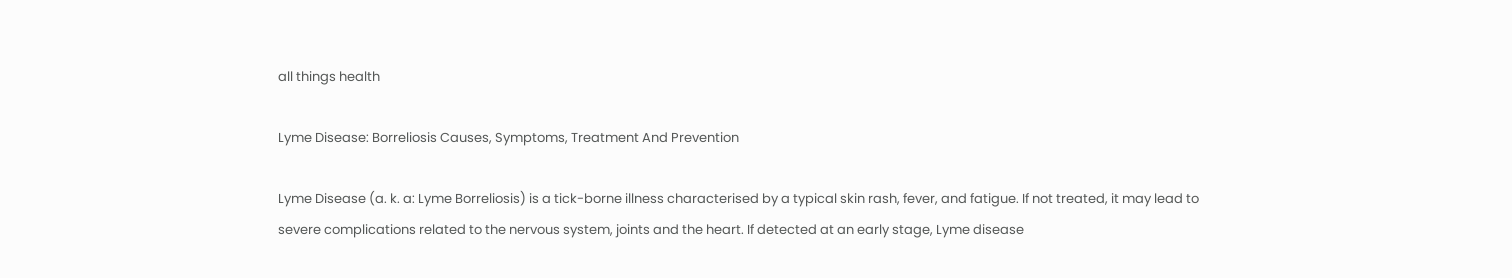all things health

Lyme Disease: Borreliosis Causes, Symptoms, Treatment And Prevention

Lyme Disease (a. k. a: Lyme Borreliosis) is a tick-borne illness characterised by a typical skin rash, fever, and fatigue. If not treated, it may lead to severe complications related to the nervous system, joints and the heart. If detected at an early stage, Lyme disease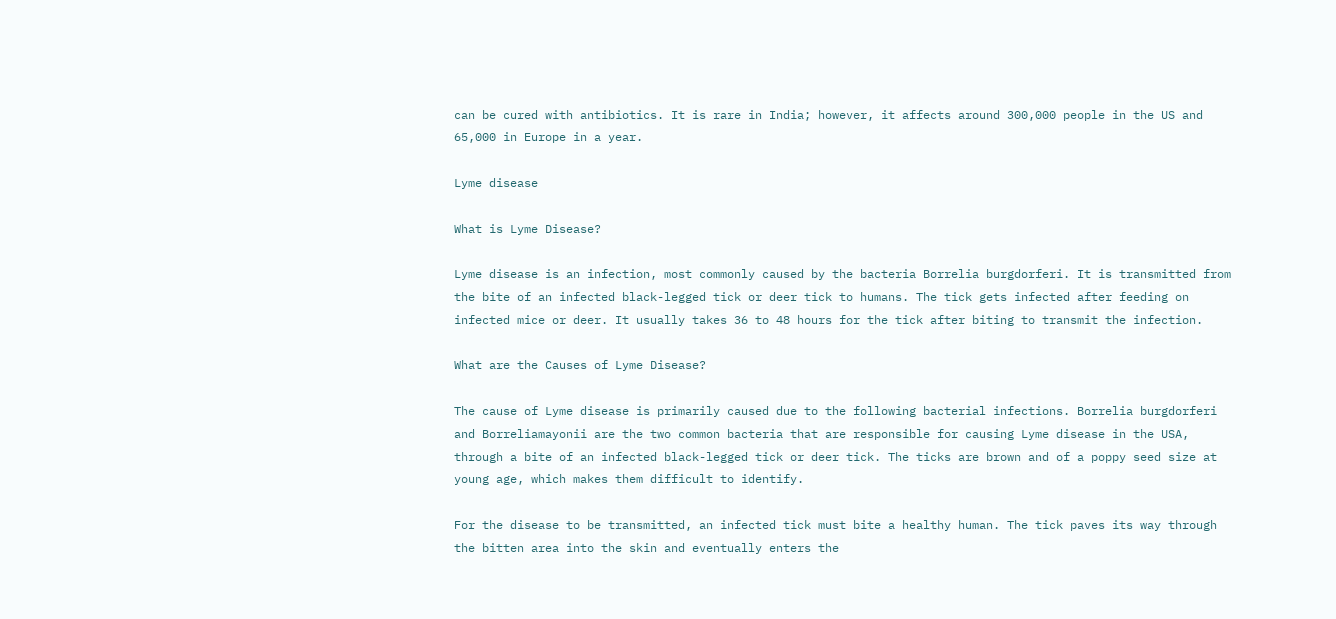can be cured with antibiotics. It is rare in India; however, it affects around 300,000 people in the US and 65,000 in Europe in a year.

Lyme disease

What is Lyme Disease?

Lyme disease is an infection, most commonly caused by the bacteria Borrelia burgdorferi. It is transmitted from the bite of an infected black-legged tick or deer tick to humans. The tick gets infected after feeding on infected mice or deer. It usually takes 36 to 48 hours for the tick after biting to transmit the infection.

What are the Causes of Lyme Disease?

The cause of Lyme disease is primarily caused due to the following bacterial infections. Borrelia burgdorferi and Borreliamayonii are the two common bacteria that are responsible for causing Lyme disease in the USA, through a bite of an infected black-legged tick or deer tick. The ticks are brown and of a poppy seed size at young age, which makes them difficult to identify.

For the disease to be transmitted, an infected tick must bite a healthy human. The tick paves its way through the bitten area into the skin and eventually enters the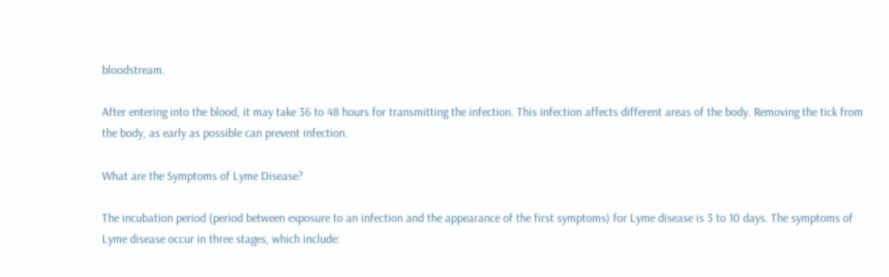bloodstream.

After entering into the blood, it may take 36 to 48 hours for transmitting the infection. This infection affects different areas of the body. Removing the tick from the body, as early as possible can prevent infection.

What are the Symptoms of Lyme Disease?

The incubation period (period between exposure to an infection and the appearance of the first symptoms) for Lyme disease is 3 to 10 days. The symptoms of Lyme disease occur in three stages, which include: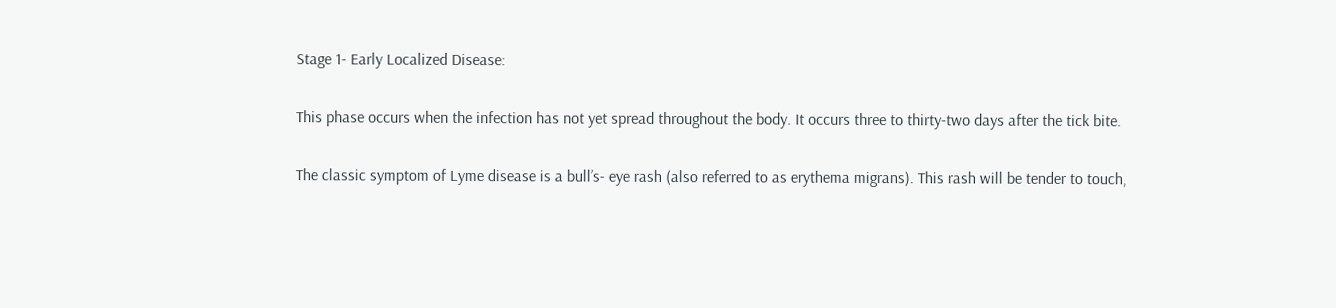Stage 1- Early Localized Disease:

This phase occurs when the infection has not yet spread throughout the body. It occurs three to thirty-two days after the tick bite.

The classic symptom of Lyme disease is a bull’s- eye rash (also referred to as erythema migrans). This rash will be tender to touch,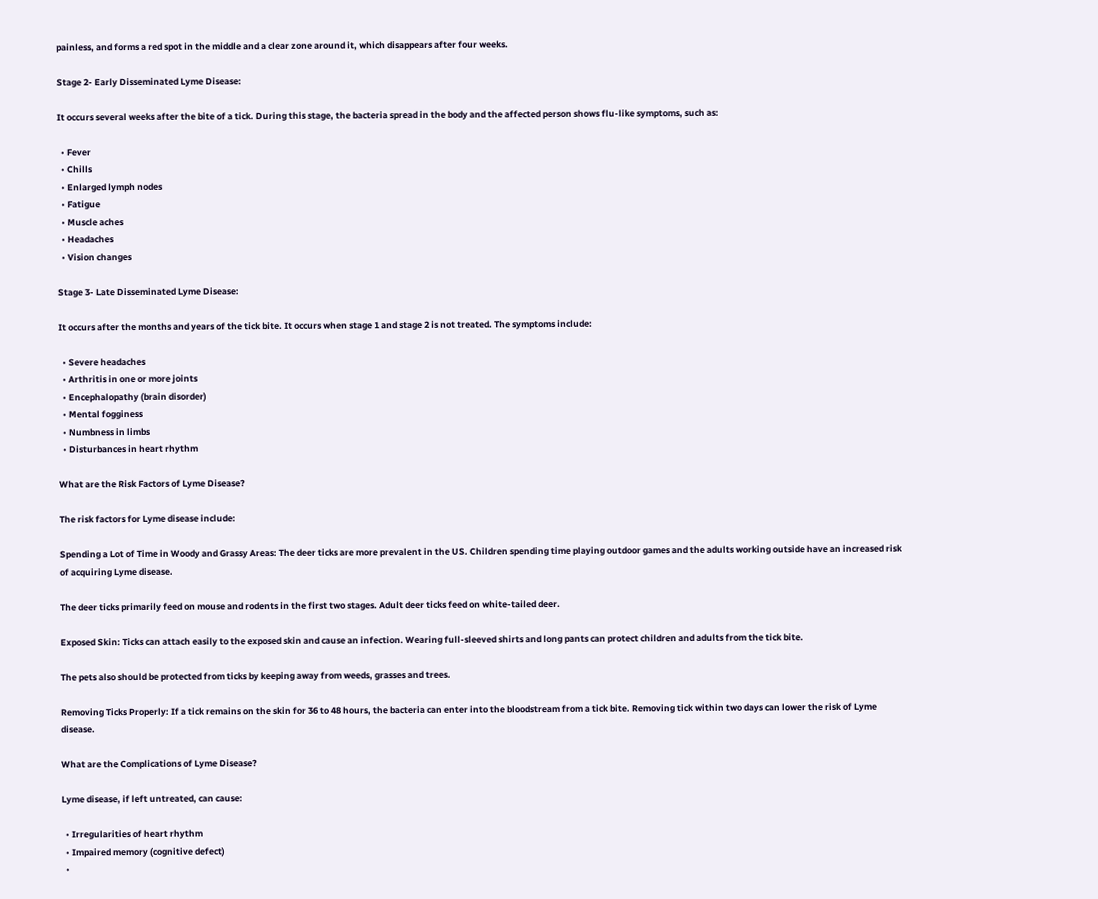painless, and forms a red spot in the middle and a clear zone around it, which disappears after four weeks.

Stage 2- Early Disseminated Lyme Disease:

It occurs several weeks after the bite of a tick. During this stage, the bacteria spread in the body and the affected person shows flu-like symptoms, such as:

  • Fever
  • Chills
  • Enlarged lymph nodes
  • Fatigue
  • Muscle aches
  • Headaches
  • Vision changes

Stage 3- Late Disseminated Lyme Disease:

It occurs after the months and years of the tick bite. It occurs when stage 1 and stage 2 is not treated. The symptoms include:

  • Severe headaches
  • Arthritis in one or more joints
  • Encephalopathy (brain disorder)
  • Mental fogginess
  • Numbness in limbs
  • Disturbances in heart rhythm

What are the Risk Factors of Lyme Disease?

The risk factors for Lyme disease include:

Spending a Lot of Time in Woody and Grassy Areas: The deer ticks are more prevalent in the US. Children spending time playing outdoor games and the adults working outside have an increased risk of acquiring Lyme disease.

The deer ticks primarily feed on mouse and rodents in the first two stages. Adult deer ticks feed on white-tailed deer.

Exposed Skin: Ticks can attach easily to the exposed skin and cause an infection. Wearing full-sleeved shirts and long pants can protect children and adults from the tick bite.

The pets also should be protected from ticks by keeping away from weeds, grasses and trees.

Removing Ticks Properly: If a tick remains on the skin for 36 to 48 hours, the bacteria can enter into the bloodstream from a tick bite. Removing tick within two days can lower the risk of Lyme disease.

What are the Complications of Lyme Disease?

Lyme disease, if left untreated, can cause:

  • Irregularities of heart rhythm
  • Impaired memory (cognitive defect)
  •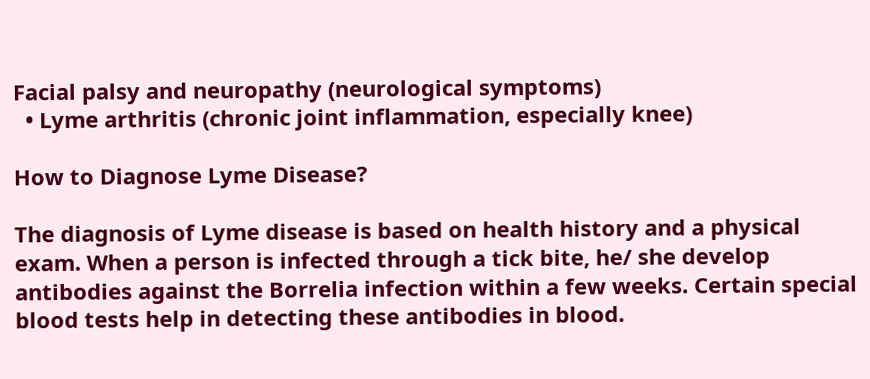Facial palsy and neuropathy (neurological symptoms)
  • Lyme arthritis (chronic joint inflammation, especially knee)

How to Diagnose Lyme Disease?

The diagnosis of Lyme disease is based on health history and a physical exam. When a person is infected through a tick bite, he/ she develop antibodies against the Borrelia infection within a few weeks. Certain special blood tests help in detecting these antibodies in blood.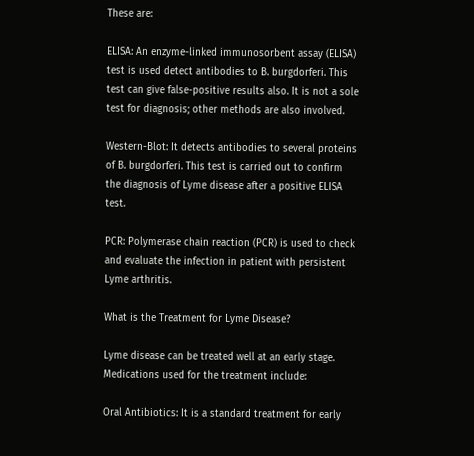These are:

ELISA: An enzyme-linked immunosorbent assay (ELISA) test is used detect antibodies to B. burgdorferi. This test can give false-positive results also. It is not a sole test for diagnosis; other methods are also involved.

Western-Blot: It detects antibodies to several proteins of B. burgdorferi. This test is carried out to confirm the diagnosis of Lyme disease after a positive ELISA test.

PCR: Polymerase chain reaction (PCR) is used to check and evaluate the infection in patient with persistent Lyme arthritis.

What is the Treatment for Lyme Disease?

Lyme disease can be treated well at an early stage. Medications used for the treatment include:

Oral Antibiotics: It is a standard treatment for early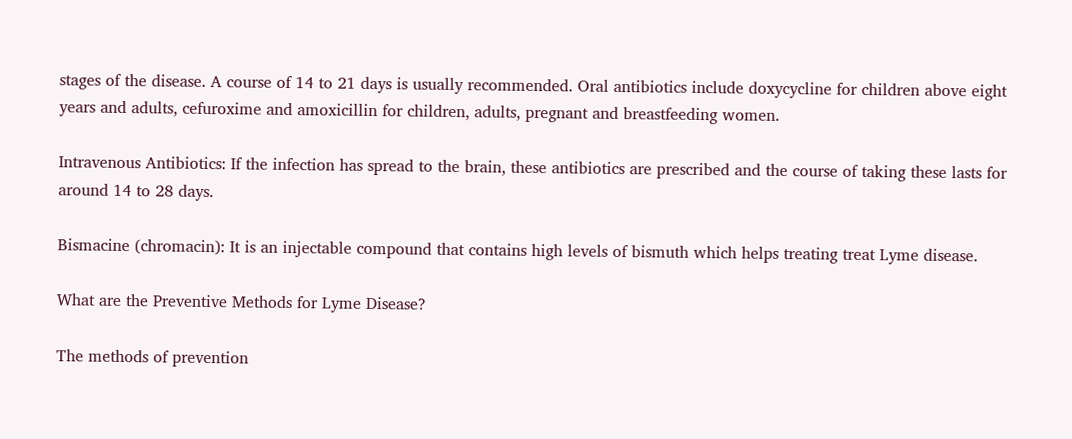stages of the disease. A course of 14 to 21 days is usually recommended. Oral antibiotics include doxycycline for children above eight years and adults, cefuroxime and amoxicillin for children, adults, pregnant and breastfeeding women.

Intravenous Antibiotics: If the infection has spread to the brain, these antibiotics are prescribed and the course of taking these lasts for around 14 to 28 days.

Bismacine (chromacin): It is an injectable compound that contains high levels of bismuth which helps treating treat Lyme disease.

What are the Preventive Methods for Lyme Disease?

The methods of prevention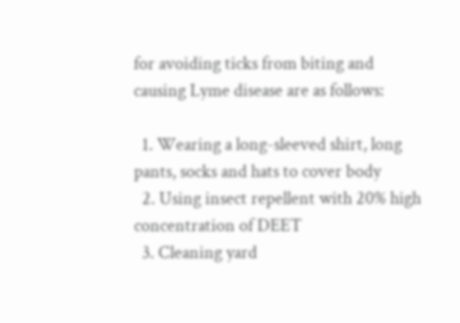for avoiding ticks from biting and causing Lyme disease are as follows:

  1. Wearing a long-sleeved shirt, long pants, socks and hats to cover body
  2. Using insect repellent with 20% high concentration of DEET
  3. Cleaning yard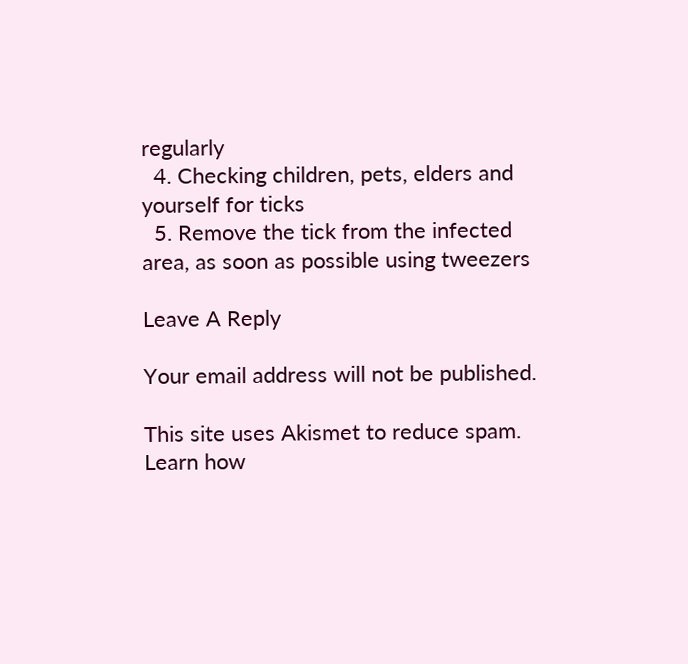regularly
  4. Checking children, pets, elders and yourself for ticks
  5. Remove the tick from the infected area, as soon as possible using tweezers

Leave A Reply

Your email address will not be published.

This site uses Akismet to reduce spam. Learn how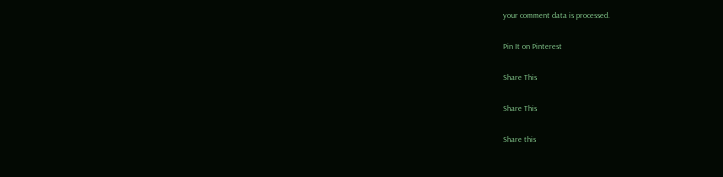your comment data is processed.

Pin It on Pinterest

Share This

Share This

Share this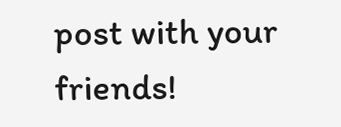post with your friends!